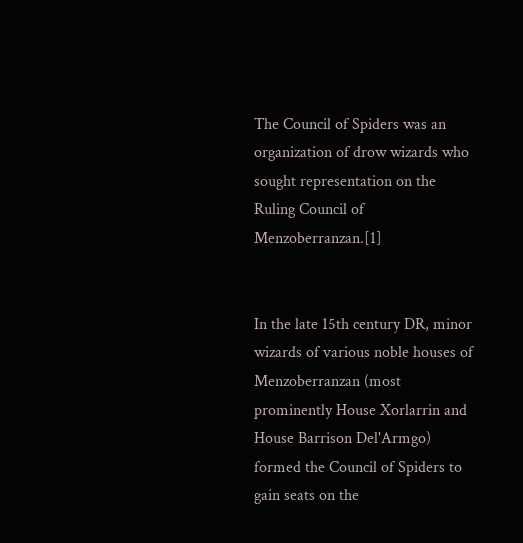The Council of Spiders was an organization of drow wizards who sought representation on the Ruling Council of Menzoberranzan.[1]


In the late 15th century DR, minor wizards of various noble houses of Menzoberranzan (most prominently House Xorlarrin and House Barrison Del'Armgo) formed the Council of Spiders to gain seats on the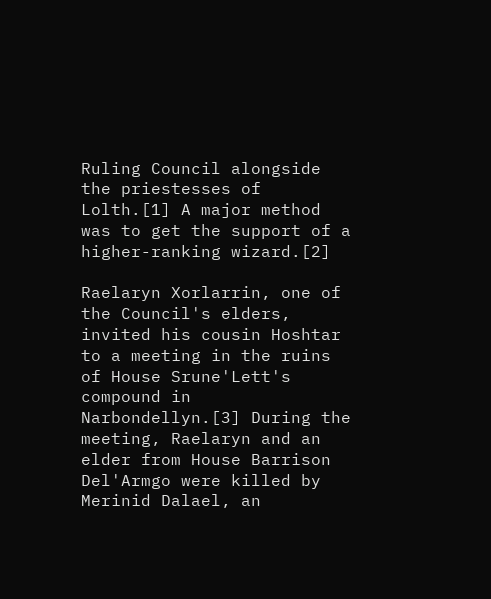Ruling Council alongside the priestesses of Lolth.[1] A major method was to get the support of a higher-ranking wizard.[2]

Raelaryn Xorlarrin, one of the Council's elders, invited his cousin Hoshtar to a meeting in the ruins of House Srune'Lett's compound in Narbondellyn.[3] During the meeting, Raelaryn and an elder from House Barrison Del'Armgo were killed by Merinid Dalael, an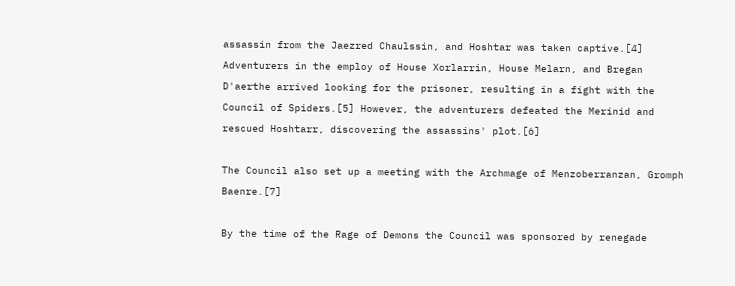assassin from the Jaezred Chaulssin, and Hoshtar was taken captive.[4] Adventurers in the employ of House Xorlarrin, House Melarn, and Bregan D'aerthe arrived looking for the prisoner, resulting in a fight with the Council of Spiders.[5] However, the adventurers defeated the Merinid and rescued Hoshtarr, discovering the assassins' plot.[6]

The Council also set up a meeting with the Archmage of Menzoberranzan, Gromph Baenre.[7]

By the time of the Rage of Demons the Council was sponsored by renegade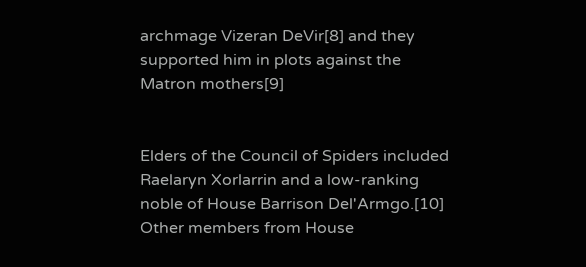archmage Vizeran DeVir[8] and they supported him in plots against the Matron mothers[9]


Elders of the Council of Spiders included Raelaryn Xorlarrin and a low-ranking noble of House Barrison Del'Armgo.[10] Other members from House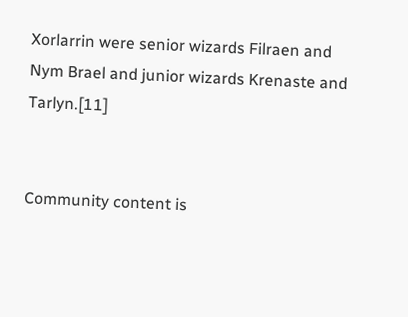Xorlarrin were senior wizards Filraen and Nym Brael and junior wizards Krenaste and Tarlyn.[11]


Community content is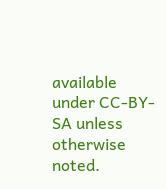available under CC-BY-SA unless otherwise noted.